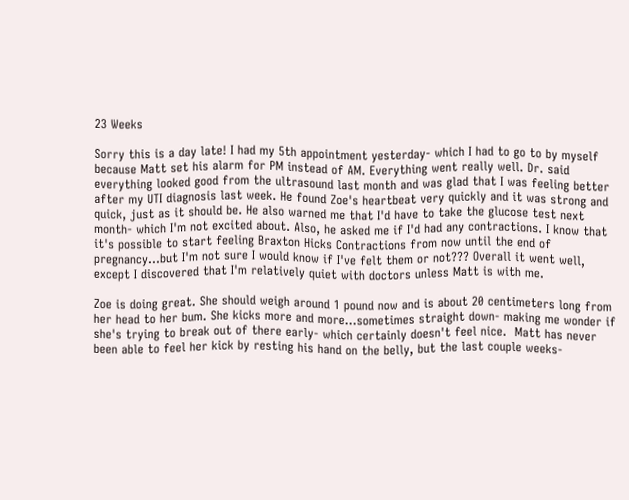23 Weeks

Sorry this is a day late! I had my 5th appointment yesterday- which I had to go to by myself because Matt set his alarm for PM instead of AM. Everything went really well. Dr. said everything looked good from the ultrasound last month and was glad that I was feeling better after my UTI diagnosis last week. He found Zoe's heartbeat very quickly and it was strong and quick, just as it should be. He also warned me that I'd have to take the glucose test next month- which I'm not excited about. Also, he asked me if I'd had any contractions. I know that it's possible to start feeling Braxton Hicks Contractions from now until the end of pregnancy...but I'm not sure I would know if I've felt them or not??? Overall it went well, except I discovered that I'm relatively quiet with doctors unless Matt is with me.

Zoe is doing great. She should weigh around 1 pound now and is about 20 centimeters long from her head to her bum. She kicks more and more...sometimes straight down- making me wonder if she's trying to break out of there early- which certainly doesn't feel nice.  Matt has never been able to feel her kick by resting his hand on the belly, but the last couple weeks-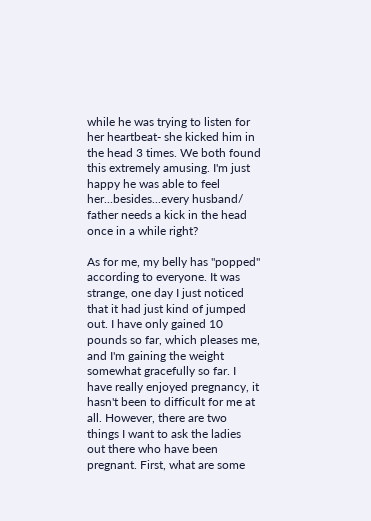while he was trying to listen for her heartbeat- she kicked him in the head 3 times. We both found this extremely amusing. I'm just happy he was able to feel her...besides...every husband/ father needs a kick in the head once in a while right?

As for me, my belly has "popped" according to everyone. It was strange, one day I just noticed that it had just kind of jumped out. I have only gained 10 pounds so far, which pleases me, and I'm gaining the weight somewhat gracefully so far. I have really enjoyed pregnancy, it hasn't been to difficult for me at all. However, there are two things I want to ask the ladies out there who have been pregnant. First, what are some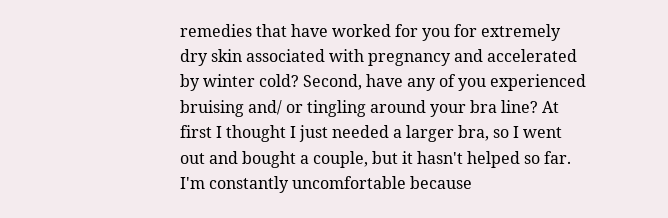remedies that have worked for you for extremely dry skin associated with pregnancy and accelerated by winter cold? Second, have any of you experienced bruising and/ or tingling around your bra line? At first I thought I just needed a larger bra, so I went out and bought a couple, but it hasn't helped so far. I'm constantly uncomfortable because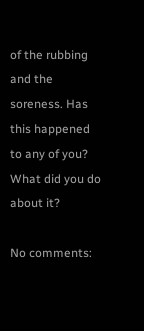of the rubbing and the soreness. Has this happened to any of you? What did you do about it?

No comments: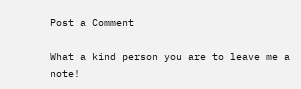Post a Comment

What a kind person you are to leave me a note!